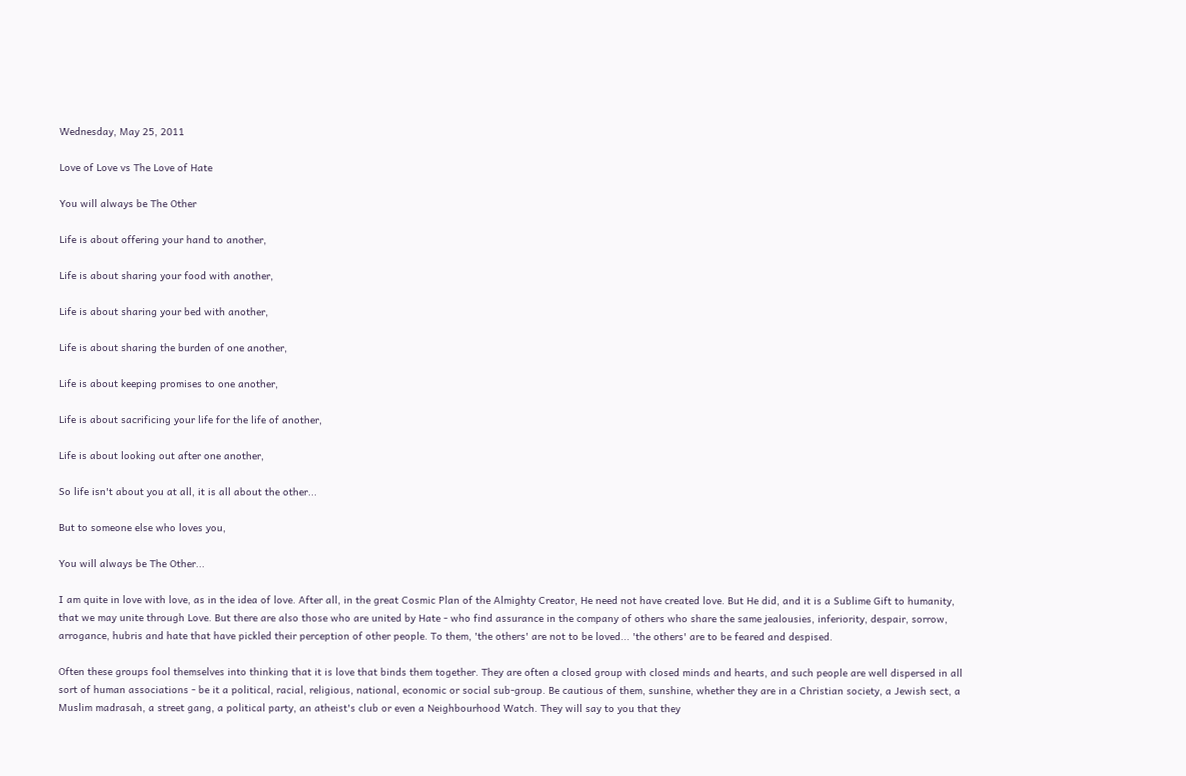Wednesday, May 25, 2011

Love of Love vs The Love of Hate

You will always be The Other

Life is about offering your hand to another,

Life is about sharing your food with another,

Life is about sharing your bed with another,

Life is about sharing the burden of one another,

Life is about keeping promises to one another,

Life is about sacrificing your life for the life of another,

Life is about looking out after one another,

So life isn't about you at all, it is all about the other...

But to someone else who loves you,

You will always be The Other...

I am quite in love with love, as in the idea of love. After all, in the great Cosmic Plan of the Almighty Creator, He need not have created love. But He did, and it is a Sublime Gift to humanity, that we may unite through Love. But there are also those who are united by Hate - who find assurance in the company of others who share the same jealousies, inferiority, despair, sorrow, arrogance, hubris and hate that have pickled their perception of other people. To them, 'the others' are not to be loved... 'the others' are to be feared and despised.

Often these groups fool themselves into thinking that it is love that binds them together. They are often a closed group with closed minds and hearts, and such people are well dispersed in all sort of human associations - be it a political, racial, religious, national, economic or social sub-group. Be cautious of them, sunshine, whether they are in a Christian society, a Jewish sect, a Muslim madrasah, a street gang, a political party, an atheist's club or even a Neighbourhood Watch. They will say to you that they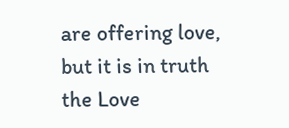are offering love, but it is in truth the Love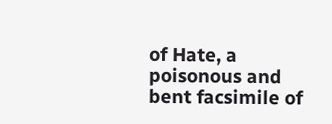of Hate, a poisonous and bent facsimile of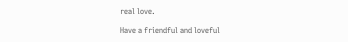real love.

Have a friendful and loveful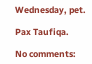Wednesday, pet.

Pax Taufiqa.

No comments: